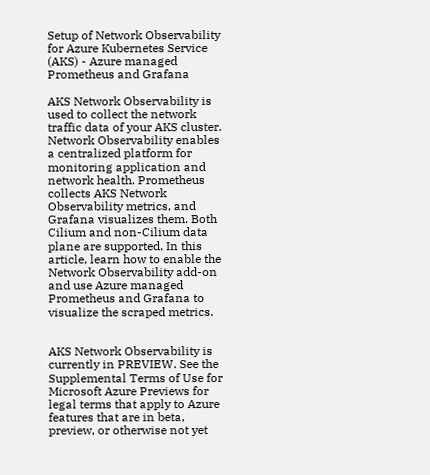Setup of Network Observability for Azure Kubernetes Service (AKS) - Azure managed Prometheus and Grafana

AKS Network Observability is used to collect the network traffic data of your AKS cluster. Network Observability enables a centralized platform for monitoring application and network health. Prometheus collects AKS Network Observability metrics, and Grafana visualizes them. Both Cilium and non-Cilium data plane are supported. In this article, learn how to enable the Network Observability add-on and use Azure managed Prometheus and Grafana to visualize the scraped metrics.


AKS Network Observability is currently in PREVIEW. See the Supplemental Terms of Use for Microsoft Azure Previews for legal terms that apply to Azure features that are in beta, preview, or otherwise not yet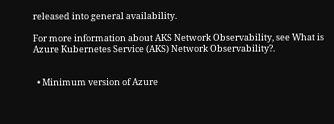released into general availability.

For more information about AKS Network Observability, see What is Azure Kubernetes Service (AKS) Network Observability?.


  • Minimum version of Azure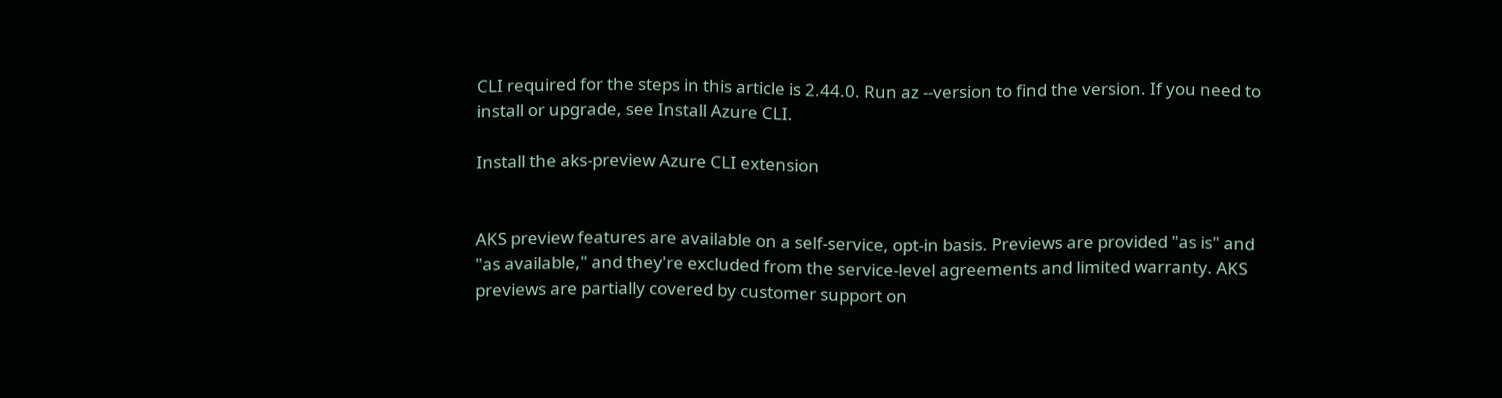CLI required for the steps in this article is 2.44.0. Run az --version to find the version. If you need to install or upgrade, see Install Azure CLI.

Install the aks-preview Azure CLI extension


AKS preview features are available on a self-service, opt-in basis. Previews are provided "as is" and "as available," and they're excluded from the service-level agreements and limited warranty. AKS previews are partially covered by customer support on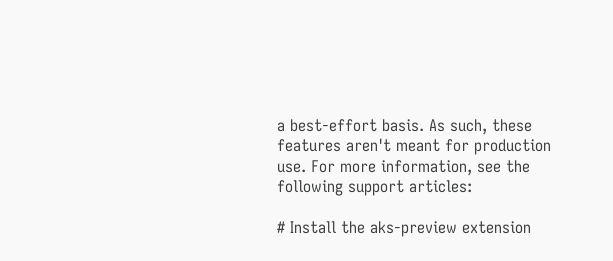a best-effort basis. As such, these features aren't meant for production use. For more information, see the following support articles:

# Install the aks-preview extension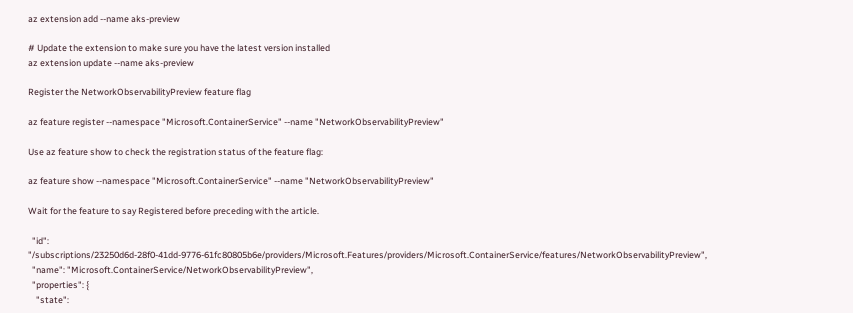az extension add --name aks-preview

# Update the extension to make sure you have the latest version installed
az extension update --name aks-preview

Register the NetworkObservabilityPreview feature flag

az feature register --namespace "Microsoft.ContainerService" --name "NetworkObservabilityPreview"

Use az feature show to check the registration status of the feature flag:

az feature show --namespace "Microsoft.ContainerService" --name "NetworkObservabilityPreview"

Wait for the feature to say Registered before preceding with the article.

  "id": "/subscriptions/23250d6d-28f0-41dd-9776-61fc80805b6e/providers/Microsoft.Features/providers/Microsoft.ContainerService/features/NetworkObservabilityPreview",
  "name": "Microsoft.ContainerService/NetworkObservabilityPreview",
  "properties": {
    "state":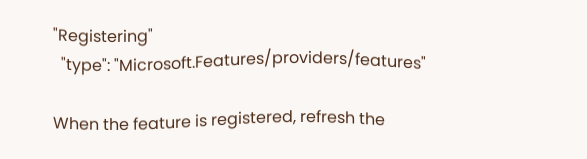"Registering"
  "type": "Microsoft.Features/providers/features"

When the feature is registered, refresh the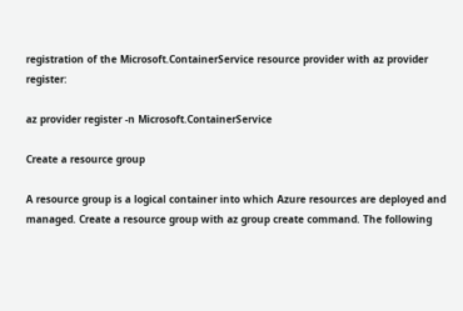registration of the Microsoft.ContainerService resource provider with az provider register:

az provider register -n Microsoft.ContainerService

Create a resource group

A resource group is a logical container into which Azure resources are deployed and managed. Create a resource group with az group create command. The following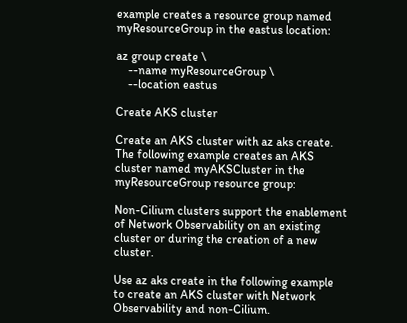example creates a resource group named myResourceGroup in the eastus location:

az group create \
    --name myResourceGroup \
    --location eastus

Create AKS cluster

Create an AKS cluster with az aks create. The following example creates an AKS cluster named myAKSCluster in the myResourceGroup resource group:

Non-Cilium clusters support the enablement of Network Observability on an existing cluster or during the creation of a new cluster.

Use az aks create in the following example to create an AKS cluster with Network Observability and non-Cilium.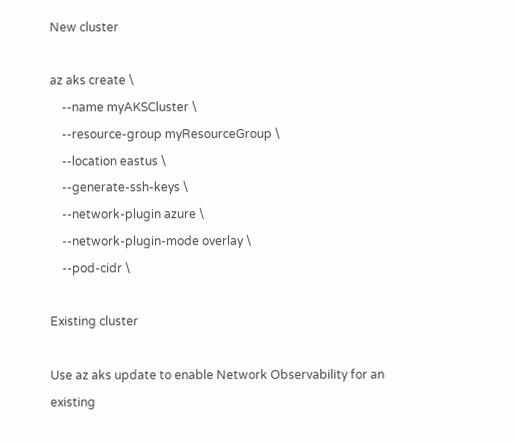New cluster

az aks create \
    --name myAKSCluster \
    --resource-group myResourceGroup \
    --location eastus \
    --generate-ssh-keys \
    --network-plugin azure \
    --network-plugin-mode overlay \
    --pod-cidr \

Existing cluster

Use az aks update to enable Network Observability for an existing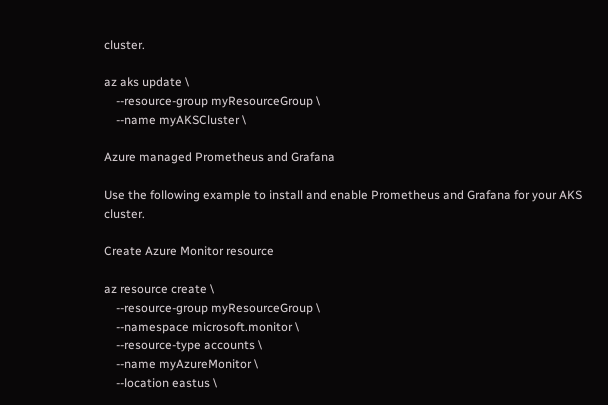cluster.

az aks update \
    --resource-group myResourceGroup \
    --name myAKSCluster \

Azure managed Prometheus and Grafana

Use the following example to install and enable Prometheus and Grafana for your AKS cluster.

Create Azure Monitor resource

az resource create \
    --resource-group myResourceGroup \
    --namespace microsoft.monitor \
    --resource-type accounts \
    --name myAzureMonitor \
    --location eastus \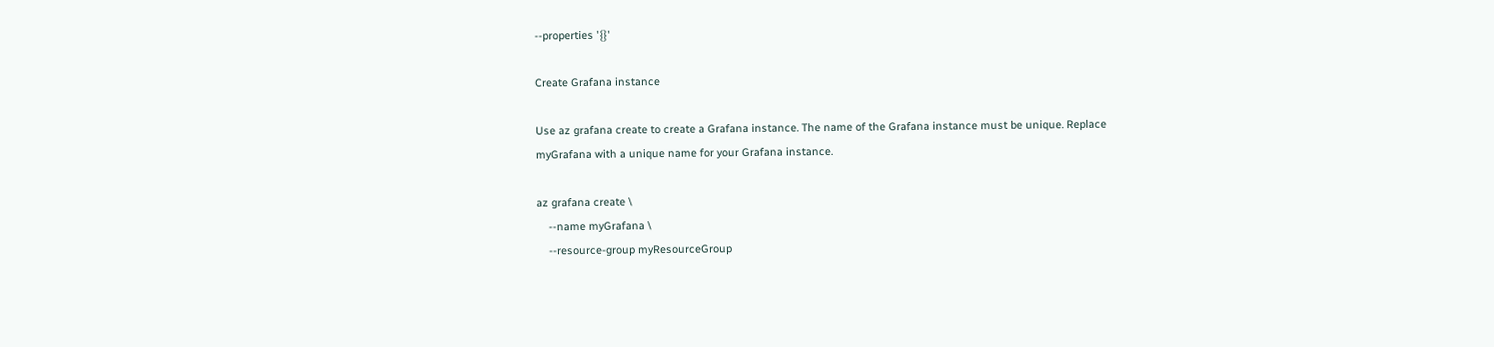--properties '{}'

Create Grafana instance

Use az grafana create to create a Grafana instance. The name of the Grafana instance must be unique. Replace myGrafana with a unique name for your Grafana instance.

az grafana create \
    --name myGrafana \
    --resource-group myResourceGroup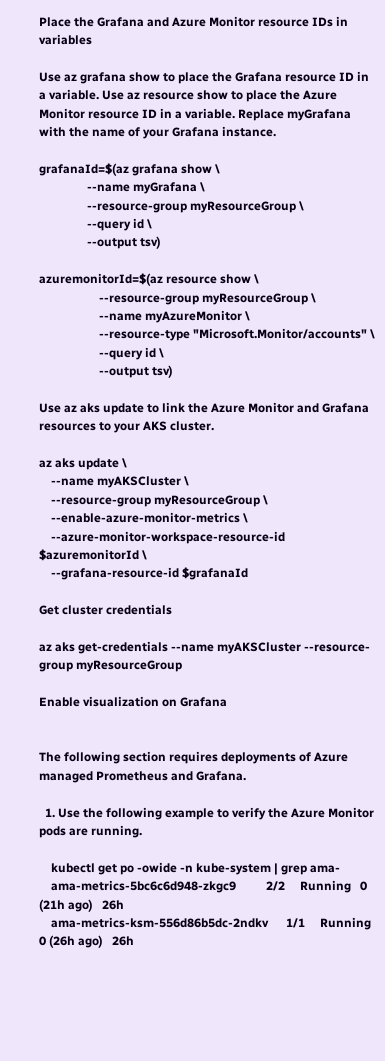Place the Grafana and Azure Monitor resource IDs in variables

Use az grafana show to place the Grafana resource ID in a variable. Use az resource show to place the Azure Monitor resource ID in a variable. Replace myGrafana with the name of your Grafana instance.

grafanaId=$(az grafana show \
                --name myGrafana \
                --resource-group myResourceGroup \
                --query id \
                --output tsv)

azuremonitorId=$(az resource show \
                    --resource-group myResourceGroup \
                    --name myAzureMonitor \
                    --resource-type "Microsoft.Monitor/accounts" \
                    --query id \
                    --output tsv)

Use az aks update to link the Azure Monitor and Grafana resources to your AKS cluster.

az aks update \
    --name myAKSCluster \
    --resource-group myResourceGroup \
    --enable-azure-monitor-metrics \
    --azure-monitor-workspace-resource-id $azuremonitorId \
    --grafana-resource-id $grafanaId

Get cluster credentials

az aks get-credentials --name myAKSCluster --resource-group myResourceGroup

Enable visualization on Grafana


The following section requires deployments of Azure managed Prometheus and Grafana.

  1. Use the following example to verify the Azure Monitor pods are running.

    kubectl get po -owide -n kube-system | grep ama-
    ama-metrics-5bc6c6d948-zkgc9          2/2     Running   0 (21h ago)   26h
    ama-metrics-ksm-556d86b5dc-2ndkv      1/1     Running   0 (26h ago)   26h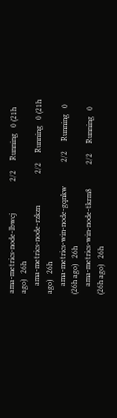ama-metrics-node-lbwcj                2/2     Running   0 (21h ago)   26h
    ama-metrics-node-rzkzn                2/2     Running   0 (21h ago)   26h
    ama-metrics-win-node-gqnkw            2/2     Running   0 (26h ago)   26h
    ama-metrics-win-node-tkrm8            2/2     Running   0 (26h ago)   26h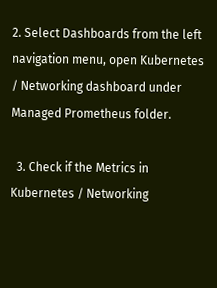2. Select Dashboards from the left navigation menu, open Kubernetes / Networking dashboard under Managed Prometheus folder.

  3. Check if the Metrics in Kubernetes / Networking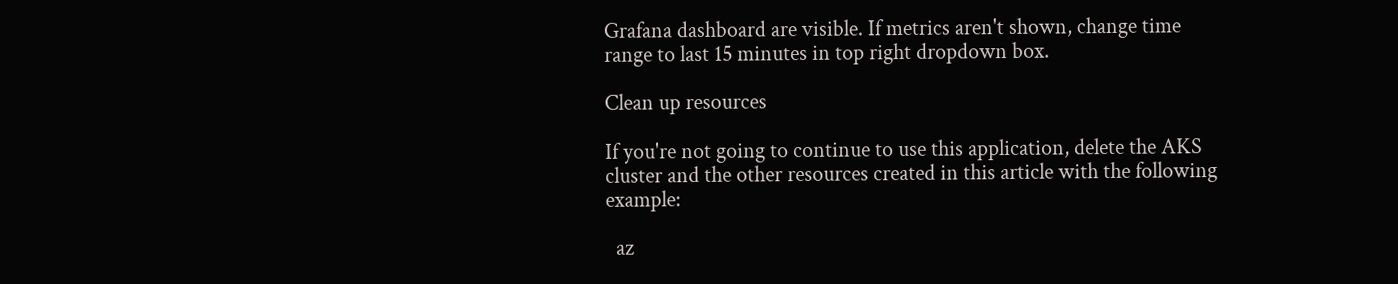Grafana dashboard are visible. If metrics aren't shown, change time range to last 15 minutes in top right dropdown box.

Clean up resources

If you're not going to continue to use this application, delete the AKS cluster and the other resources created in this article with the following example:

  az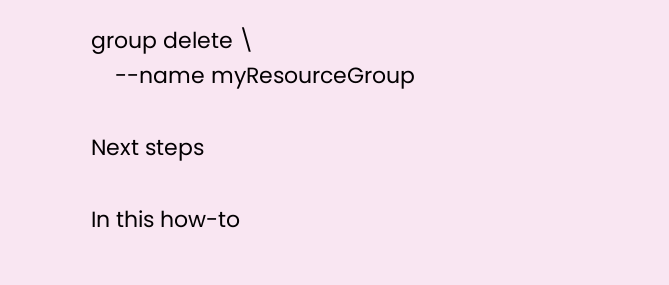group delete \
    --name myResourceGroup

Next steps

In this how-to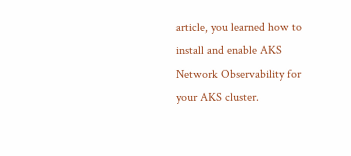article, you learned how to install and enable AKS Network Observability for your AKS cluster.